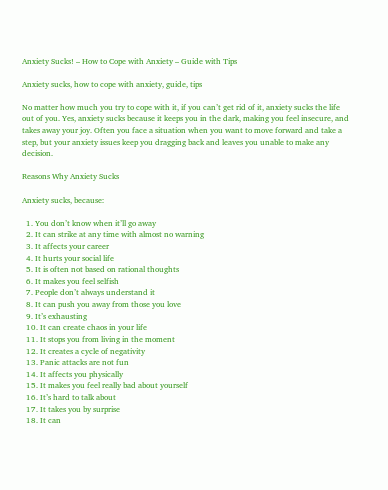Anxiety Sucks! – How to Cope with Anxiety – Guide with Tips

Anxiety sucks, how to cope with anxiety, guide, tips

No matter how much you try to cope with it, if you can’t get rid of it, anxiety sucks the life out of you. Yes, anxiety sucks because it keeps you in the dark, making you feel insecure, and takes away your joy. Often you face a situation when you want to move forward and take a step, but your anxiety issues keep you dragging back and leaves you unable to make any decision.

Reasons Why Anxiety Sucks

Anxiety sucks, because:

  1. You don’t know when it’ll go away
  2. It can strike at any time with almost no warning
  3. It affects your career
  4. It hurts your social life
  5. It is often not based on rational thoughts
  6. It makes you feel selfish
  7. People don’t always understand it
  8. It can push you away from those you love
  9. It’s exhausting
  10. It can create chaos in your life
  11. It stops you from living in the moment
  12. It creates a cycle of negativity
  13. Panic attacks are not fun
  14. It affects you physically
  15. It makes you feel really bad about yourself
  16. It’s hard to talk about
  17. It takes you by surprise
  18. It can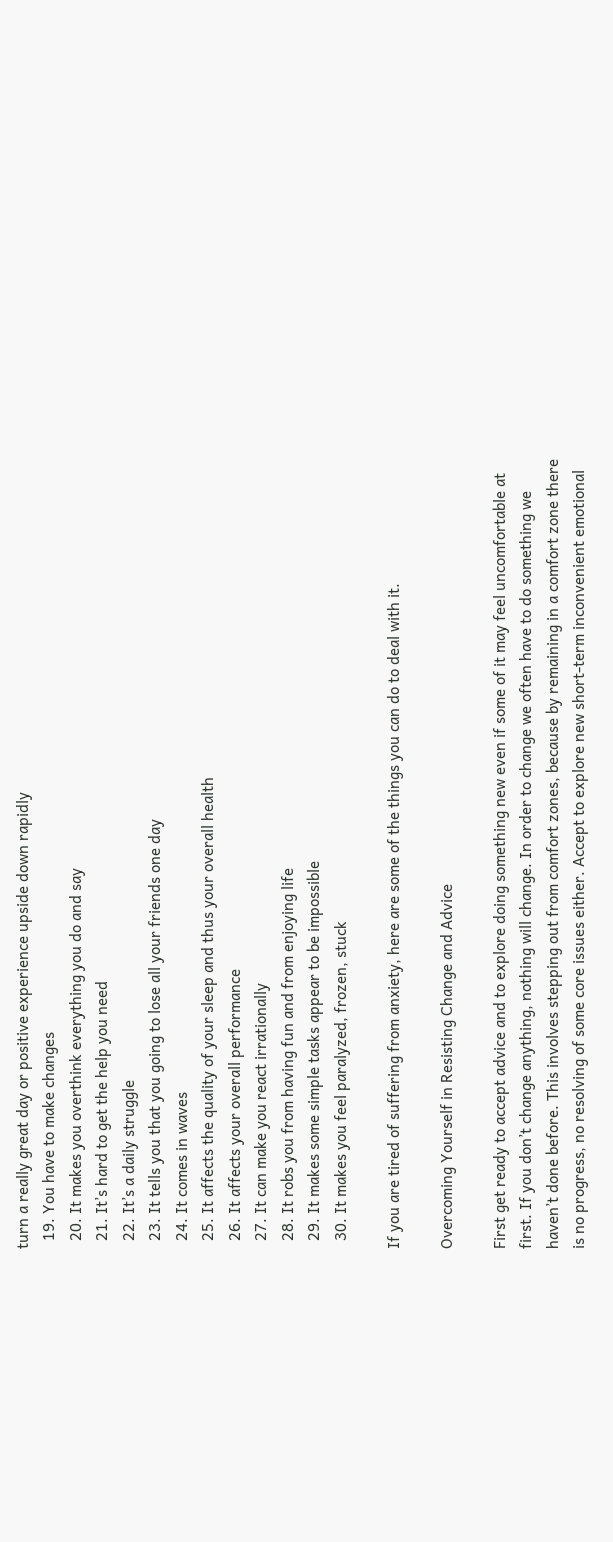turn a really great day or positive experience upside down rapidly
  19. You have to make changes
  20. It makes you overthink everything you do and say
  21. It’s hard to get the help you need
  22. It’s a daily struggle
  23. It tells you that you going to lose all your friends one day
  24. It comes in waves
  25. It affects the quality of your sleep and thus your overall health
  26. It affects your overall performance
  27. It can make you react irrationally
  28. It robs you from having fun and from enjoying life
  29. It makes some simple tasks appear to be impossible
  30. It makes you feel paralyzed, frozen, stuck

If you are tired of suffering from anxiety, here are some of the things you can do to deal with it.

Overcoming Yourself in Resisting Change and Advice

First get ready to accept advice and to explore doing something new even if some of it may feel uncomfortable at first. If you don’t change anything, nothing will change. In order to change we often have to do something we haven’t done before. This involves stepping out from comfort zones, because by remaining in a comfort zone there is no progress, no resolving of some core issues either. Accept to explore new short-term inconvenient emotional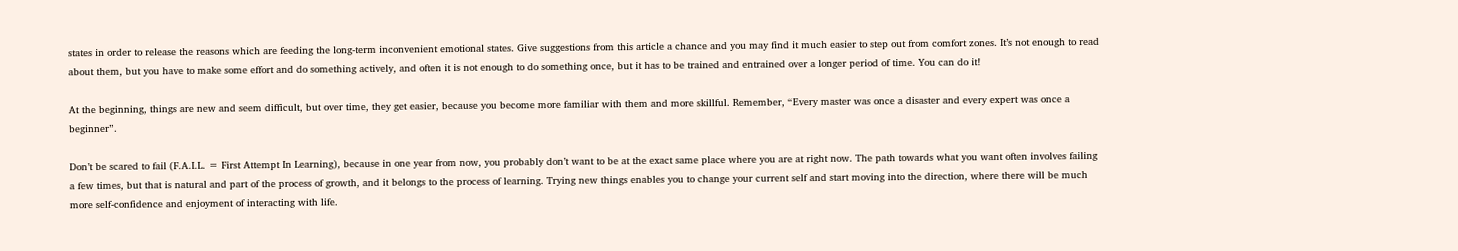states in order to release the reasons which are feeding the long-term inconvenient emotional states. Give suggestions from this article a chance and you may find it much easier to step out from comfort zones. It’s not enough to read about them, but you have to make some effort and do something actively, and often it is not enough to do something once, but it has to be trained and entrained over a longer period of time. You can do it!

At the beginning, things are new and seem difficult, but over time, they get easier, because you become more familiar with them and more skillful. Remember, “Every master was once a disaster and every expert was once a beginner”.

Don’t be scared to fail (F.A.I.L. = First Attempt In Learning), because in one year from now, you probably don’t want to be at the exact same place where you are at right now. The path towards what you want often involves failing a few times, but that is natural and part of the process of growth, and it belongs to the process of learning. Trying new things enables you to change your current self and start moving into the direction, where there will be much more self-confidence and enjoyment of interacting with life.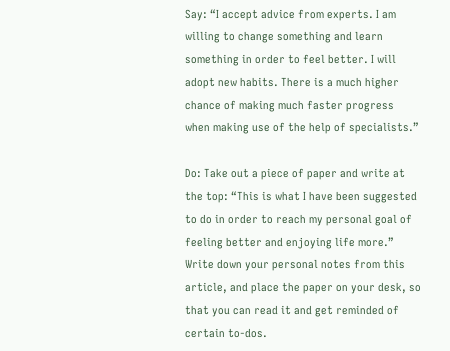Say: “I accept advice from experts. I am willing to change something and learn something in order to feel better. I will adopt new habits. There is a much higher chance of making much faster progress when making use of the help of specialists.”

Do: Take out a piece of paper and write at the top: “This is what I have been suggested to do in order to reach my personal goal of feeling better and enjoying life more.” Write down your personal notes from this article, and place the paper on your desk, so that you can read it and get reminded of certain to-dos.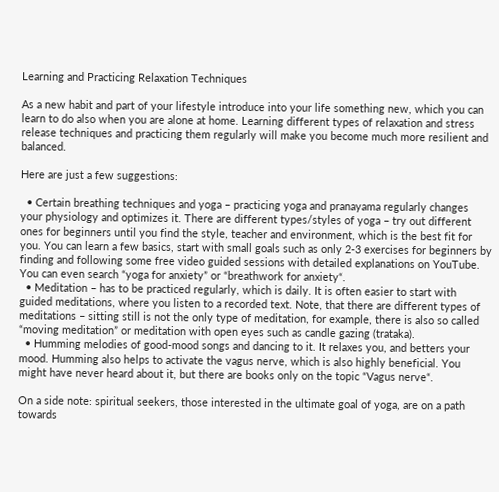Learning and Practicing Relaxation Techniques

As a new habit and part of your lifestyle introduce into your life something new, which you can learn to do also when you are alone at home. Learning different types of relaxation and stress release techniques and practicing them regularly will make you become much more resilient and balanced.

Here are just a few suggestions:

  • Certain breathing techniques and yoga – practicing yoga and pranayama regularly changes your physiology and optimizes it. There are different types/styles of yoga – try out different ones for beginners until you find the style, teacher and environment, which is the best fit for you. You can learn a few basics, start with small goals such as only 2-3 exercises for beginners by finding and following some free video guided sessions with detailed explanations on YouTube. You can even search “yoga for anxiety” or “breathwork for anxiety“.
  • Meditation – has to be practiced regularly, which is daily. It is often easier to start with guided meditations, where you listen to a recorded text. Note, that there are different types of meditations – sitting still is not the only type of meditation, for example, there is also so called “moving meditation” or meditation with open eyes such as candle gazing (trataka).
  • Humming melodies of good-mood songs and dancing to it. It relaxes you, and betters your mood. Humming also helps to activate the vagus nerve, which is also highly beneficial. You might have never heard about it, but there are books only on the topic “Vagus nerve“.

On a side note: spiritual seekers, those interested in the ultimate goal of yoga, are on a path towards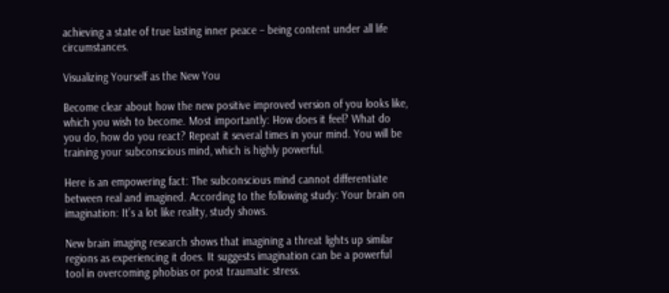achieving a state of true lasting inner peace – being content under all life circumstances.

Visualizing Yourself as the New You

Become clear about how the new positive improved version of you looks like, which you wish to become. Most importantly: How does it feel? What do you do, how do you react? Repeat it several times in your mind. You will be training your subconscious mind, which is highly powerful.

Here is an empowering fact: The subconscious mind cannot differentiate between real and imagined. According to the following study: Your brain on imagination: It’s a lot like reality, study shows.

New brain imaging research shows that imagining a threat lights up similar regions as experiencing it does. It suggests imagination can be a powerful tool in overcoming phobias or post traumatic stress.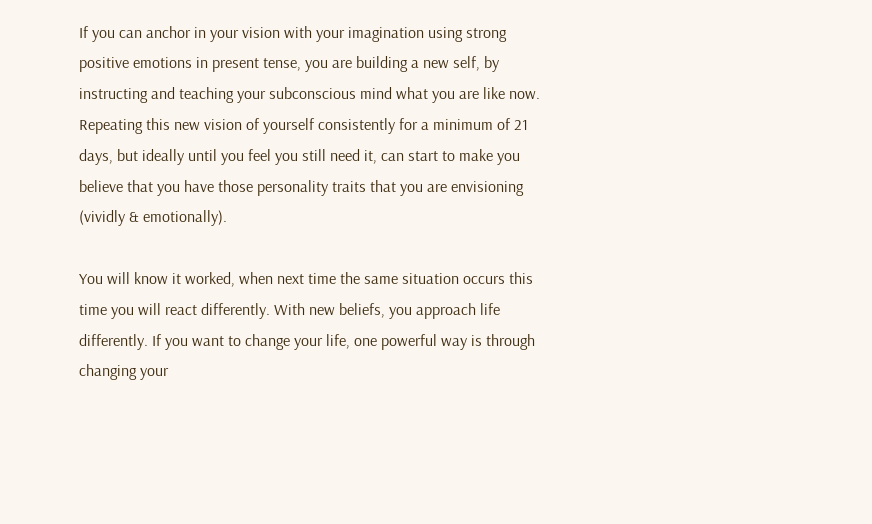If you can anchor in your vision with your imagination using strong positive emotions in present tense, you are building a new self, by instructing and teaching your subconscious mind what you are like now. Repeating this new vision of yourself consistently for a minimum of 21 days, but ideally until you feel you still need it, can start to make you believe that you have those personality traits that you are envisioning (vividly & emotionally).

You will know it worked, when next time the same situation occurs this time you will react differently. With new beliefs, you approach life differently. If you want to change your life, one powerful way is through changing your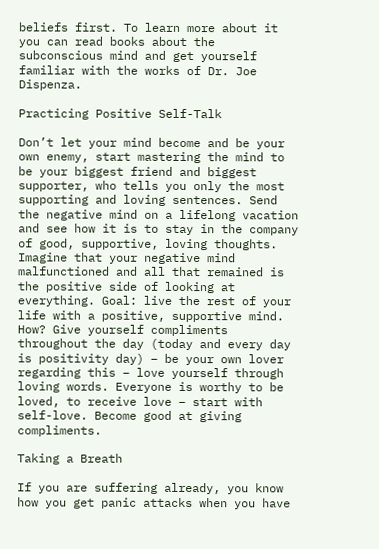beliefs first. To learn more about it you can read books about the subconscious mind and get yourself familiar with the works of Dr. Joe Dispenza.

Practicing Positive Self-Talk

Don’t let your mind become and be your own enemy, start mastering the mind to be your biggest friend and biggest supporter, who tells you only the most supporting and loving sentences. Send the negative mind on a lifelong vacation and see how it is to stay in the company of good, supportive, loving thoughts. Imagine that your negative mind malfunctioned and all that remained is the positive side of looking at everything. Goal: live the rest of your life with a positive, supportive mind. How? Give yourself compliments throughout the day (today and every day is positivity day) – be your own lover regarding this – love yourself through loving words. Everyone is worthy to be loved, to receive love – start with self-love. Become good at giving compliments.

Taking a Breath

If you are suffering already, you know how you get panic attacks when you have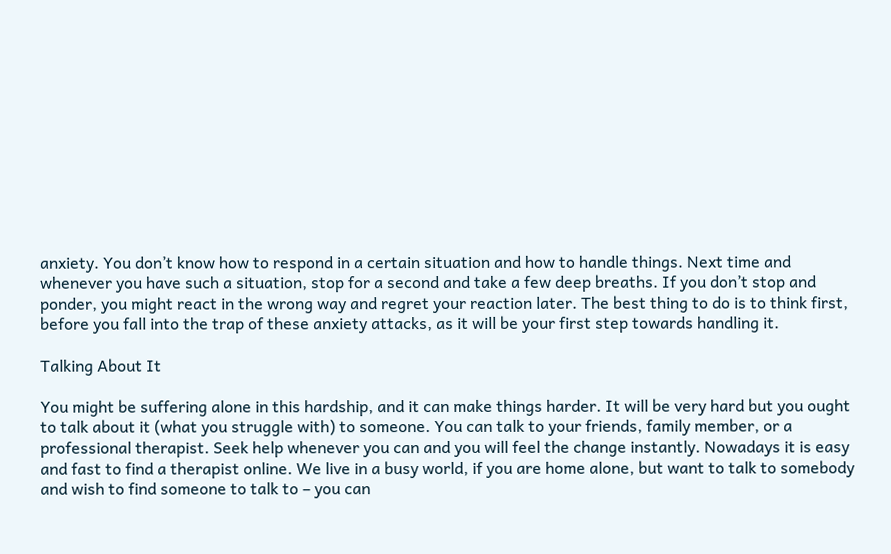anxiety. You don’t know how to respond in a certain situation and how to handle things. Next time and whenever you have such a situation, stop for a second and take a few deep breaths. If you don’t stop and ponder, you might react in the wrong way and regret your reaction later. The best thing to do is to think first, before you fall into the trap of these anxiety attacks, as it will be your first step towards handling it.

Talking About It

You might be suffering alone in this hardship, and it can make things harder. It will be very hard but you ought to talk about it (what you struggle with) to someone. You can talk to your friends, family member, or a professional therapist. Seek help whenever you can and you will feel the change instantly. Nowadays it is easy and fast to find a therapist online. We live in a busy world, if you are home alone, but want to talk to somebody and wish to find someone to talk to – you can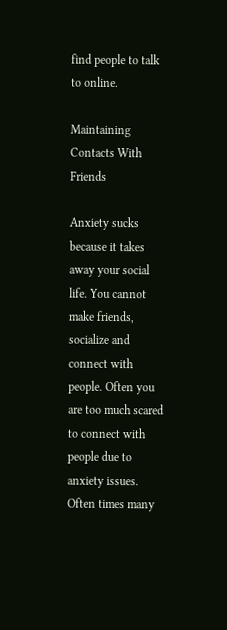find people to talk to online.

Maintaining Contacts With Friends

Anxiety sucks because it takes away your social life. You cannot make friends, socialize and connect with people. Often you are too much scared to connect with people due to anxiety issues. Often times many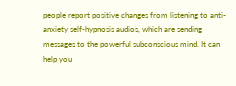people report positive changes from listening to anti-anxiety self-hypnosis audios, which are sending messages to the powerful subconscious mind. It can help you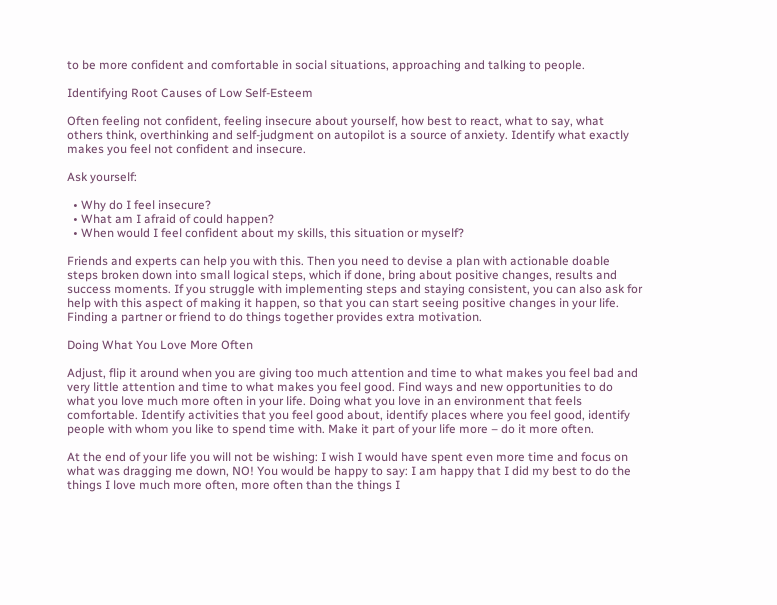to be more confident and comfortable in social situations, approaching and talking to people.

Identifying Root Causes of Low Self-Esteem

Often feeling not confident, feeling insecure about yourself, how best to react, what to say, what others think, overthinking and self-judgment on autopilot is a source of anxiety. Identify what exactly makes you feel not confident and insecure.

Ask yourself:

  • Why do I feel insecure?
  • What am I afraid of could happen?
  • When would I feel confident about my skills, this situation or myself?

Friends and experts can help you with this. Then you need to devise a plan with actionable doable steps broken down into small logical steps, which if done, bring about positive changes, results and success moments. If you struggle with implementing steps and staying consistent, you can also ask for help with this aspect of making it happen, so that you can start seeing positive changes in your life. Finding a partner or friend to do things together provides extra motivation.

Doing What You Love More Often

Adjust, flip it around when you are giving too much attention and time to what makes you feel bad and very little attention and time to what makes you feel good. Find ways and new opportunities to do what you love much more often in your life. Doing what you love in an environment that feels comfortable. Identify activities that you feel good about, identify places where you feel good, identify people with whom you like to spend time with. Make it part of your life more – do it more often.

At the end of your life you will not be wishing: I wish I would have spent even more time and focus on what was dragging me down, NO! You would be happy to say: I am happy that I did my best to do the things I love much more often, more often than the things I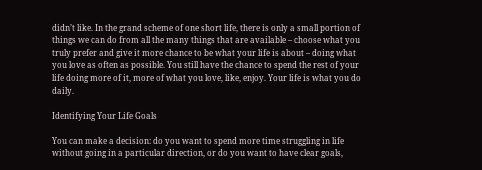didn’t like. In the grand scheme of one short life, there is only a small portion of things we can do from all the many things that are available – choose what you truly prefer and give it more chance to be what your life is about – doing what you love as often as possible. You still have the chance to spend the rest of your life doing more of it, more of what you love, like, enjoy. Your life is what you do daily.

Identifying Your Life Goals

You can make a decision: do you want to spend more time struggling in life without going in a particular direction, or do you want to have clear goals,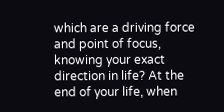which are a driving force and point of focus, knowing your exact direction in life? At the end of your life, when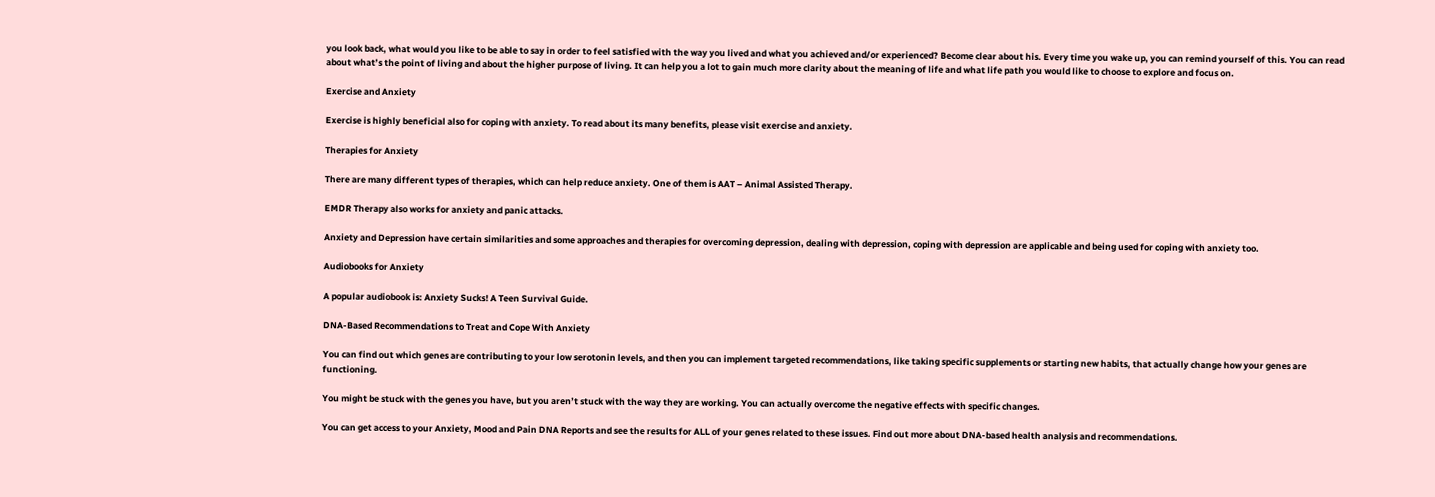you look back, what would you like to be able to say in order to feel satisfied with the way you lived and what you achieved and/or experienced? Become clear about his. Every time you wake up, you can remind yourself of this. You can read about what’s the point of living and about the higher purpose of living. It can help you a lot to gain much more clarity about the meaning of life and what life path you would like to choose to explore and focus on.

Exercise and Anxiety

Exercise is highly beneficial also for coping with anxiety. To read about its many benefits, please visit exercise and anxiety.

Therapies for Anxiety

There are many different types of therapies, which can help reduce anxiety. One of them is AAT – Animal Assisted Therapy.

EMDR Therapy also works for anxiety and panic attacks.

Anxiety and Depression have certain similarities and some approaches and therapies for overcoming depression, dealing with depression, coping with depression are applicable and being used for coping with anxiety too.

Audiobooks for Anxiety

A popular audiobook is: Anxiety Sucks! A Teen Survival Guide.

DNA-Based Recommendations to Treat and Cope With Anxiety

You can find out which genes are contributing to your low serotonin levels, and then you can implement targeted recommendations, like taking specific supplements or starting new habits, that actually change how your genes are functioning.

You might be stuck with the genes you have, but you aren’t stuck with the way they are working. You can actually overcome the negative effects with specific changes.

You can get access to your Anxiety, Mood and Pain DNA Reports and see the results for ALL of your genes related to these issues. Find out more about DNA-based health analysis and recommendations.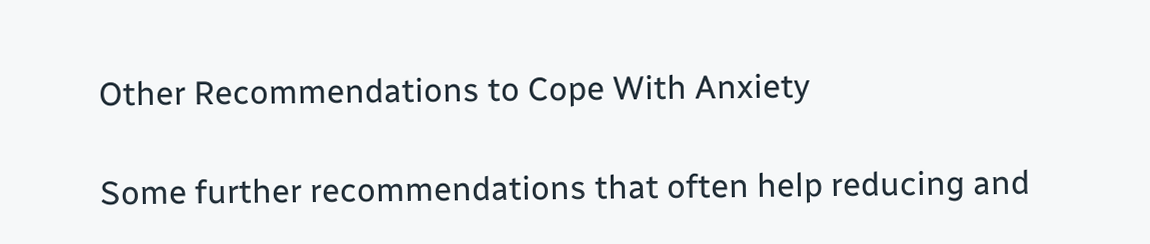Other Recommendations to Cope With Anxiety

Some further recommendations that often help reducing and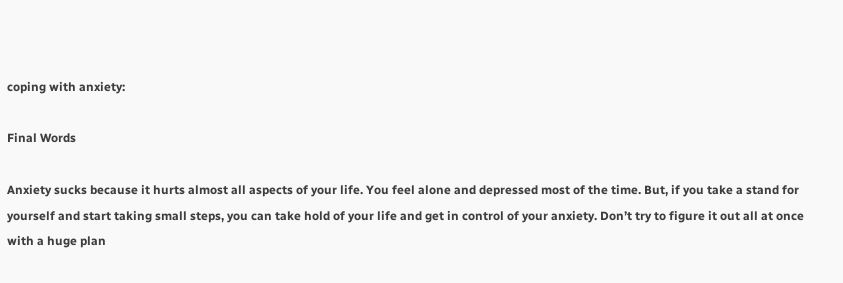coping with anxiety:

Final Words

Anxiety sucks because it hurts almost all aspects of your life. You feel alone and depressed most of the time. But, if you take a stand for yourself and start taking small steps, you can take hold of your life and get in control of your anxiety. Don’t try to figure it out all at once with a huge plan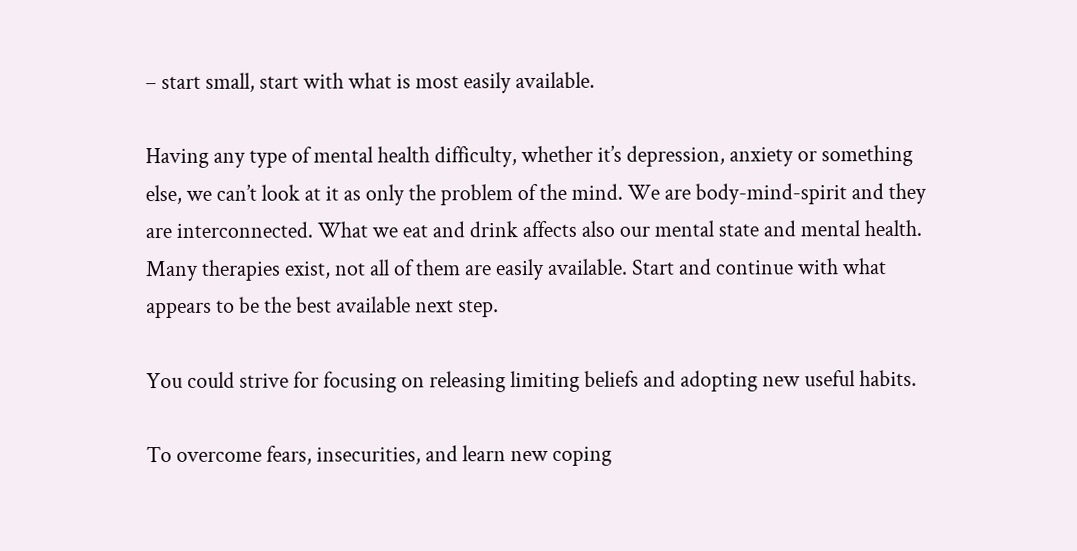– start small, start with what is most easily available.

Having any type of mental health difficulty, whether it’s depression, anxiety or something else, we can’t look at it as only the problem of the mind. We are body-mind-spirit and they are interconnected. What we eat and drink affects also our mental state and mental health. Many therapies exist, not all of them are easily available. Start and continue with what appears to be the best available next step.

You could strive for focusing on releasing limiting beliefs and adopting new useful habits.

To overcome fears, insecurities, and learn new coping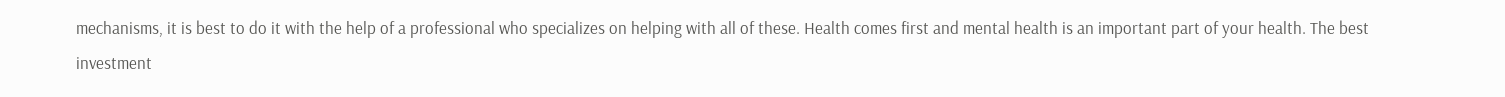mechanisms, it is best to do it with the help of a professional who specializes on helping with all of these. Health comes first and mental health is an important part of your health. The best investment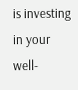is investing in your well-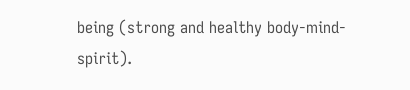being (strong and healthy body-mind-spirit).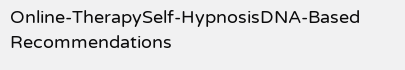Online-TherapySelf-HypnosisDNA-Based Recommendations